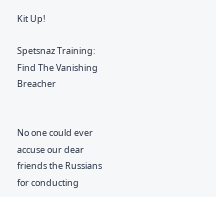Kit Up!

Spetsnaz Training: Find The Vanishing Breacher


No one could ever accuse our dear friends the Russians for conducting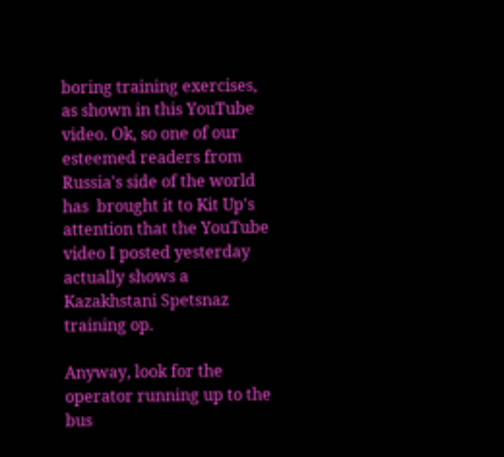boring training exercises, as shown in this YouTube video. Ok, so one of our esteemed readers from Russia's side of the world has  brought it to Kit Up's attention that the YouTube video I posted yesterday actually shows a Kazakhstani Spetsnaz training op.

Anyway, look for the operator running up to the bus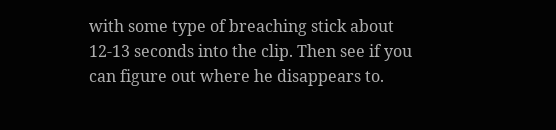with some type of breaching stick about 12-13 seconds into the clip. Then see if you can figure out where he disappears to.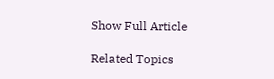Show Full Article

Related Topics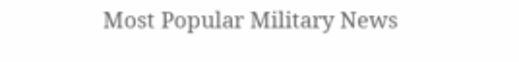Most Popular Military News